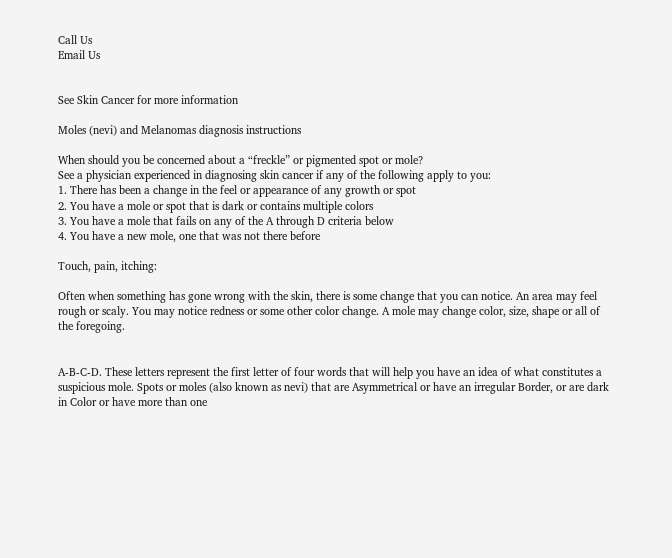Call Us
Email Us


See Skin Cancer for more information

Moles (nevi) and Melanomas diagnosis instructions

When should you be concerned about a “freckle” or pigmented spot or mole?
See a physician experienced in diagnosing skin cancer if any of the following apply to you:
1. There has been a change in the feel or appearance of any growth or spot
2. You have a mole or spot that is dark or contains multiple colors
3. You have a mole that fails on any of the A through D criteria below
4. You have a new mole, one that was not there before

Touch, pain, itching:

Often when something has gone wrong with the skin, there is some change that you can notice. An area may feel rough or scaly. You may notice redness or some other color change. A mole may change color, size, shape or all of the foregoing.


A-B-C-D. These letters represent the first letter of four words that will help you have an idea of what constitutes a suspicious mole. Spots or moles (also known as nevi) that are Asymmetrical or have an irregular Border, or are dark in Color or have more than one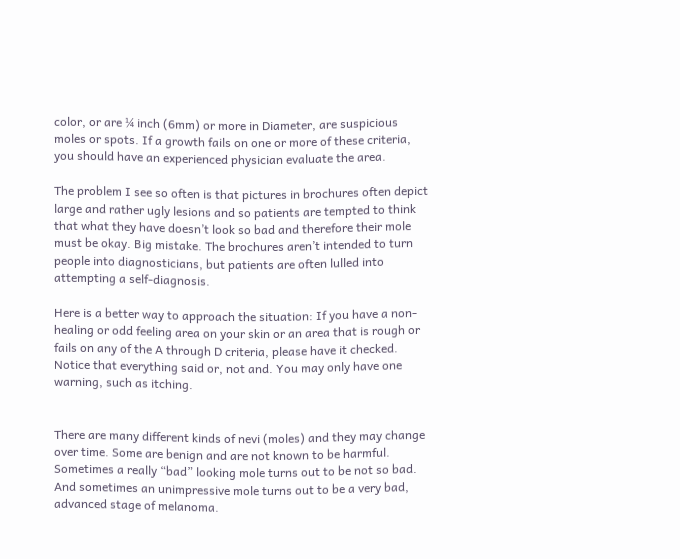color, or are ¼ inch (6mm) or more in Diameter, are suspicious moles or spots. If a growth fails on one or more of these criteria, you should have an experienced physician evaluate the area.

The problem I see so often is that pictures in brochures often depict large and rather ugly lesions and so patients are tempted to think that what they have doesn’t look so bad and therefore their mole must be okay. Big mistake. The brochures aren’t intended to turn people into diagnosticians, but patients are often lulled into attempting a self-diagnosis.

Here is a better way to approach the situation: If you have a non-healing or odd feeling area on your skin or an area that is rough or fails on any of the A through D criteria, please have it checked. Notice that everything said or, not and. You may only have one warning, such as itching.


There are many different kinds of nevi (moles) and they may change over time. Some are benign and are not known to be harmful. Sometimes a really “bad” looking mole turns out to be not so bad. And sometimes an unimpressive mole turns out to be a very bad, advanced stage of melanoma.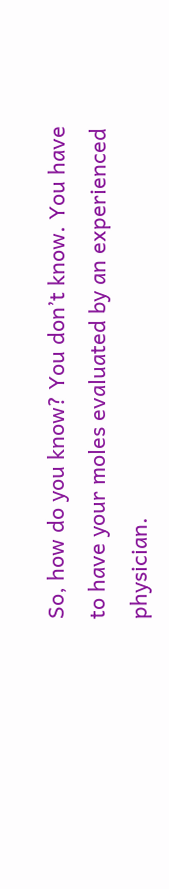So, how do you know? You don’t know. You have to have your moles evaluated by an experienced physician.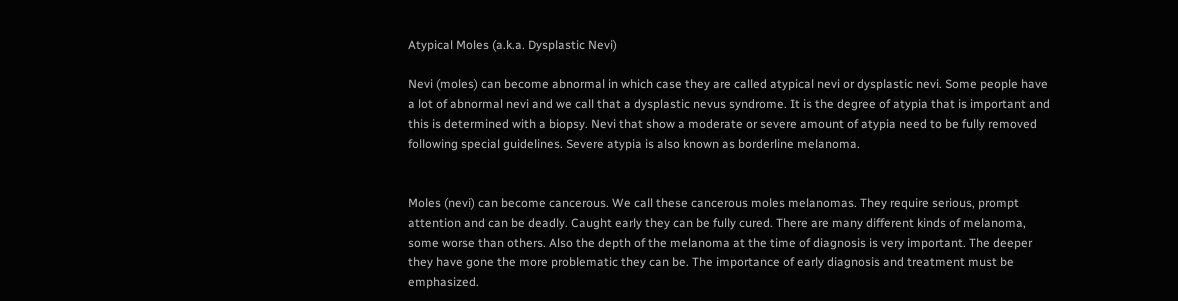Atypical Moles (a.k.a. Dysplastic Nevi)

Nevi (moles) can become abnormal in which case they are called atypical nevi or dysplastic nevi. Some people have a lot of abnormal nevi and we call that a dysplastic nevus syndrome. It is the degree of atypia that is important and this is determined with a biopsy. Nevi that show a moderate or severe amount of atypia need to be fully removed following special guidelines. Severe atypia is also known as borderline melanoma.


Moles (nevi) can become cancerous. We call these cancerous moles melanomas. They require serious, prompt attention and can be deadly. Caught early they can be fully cured. There are many different kinds of melanoma, some worse than others. Also the depth of the melanoma at the time of diagnosis is very important. The deeper they have gone the more problematic they can be. The importance of early diagnosis and treatment must be emphasized.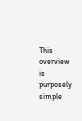This overview is purposely simple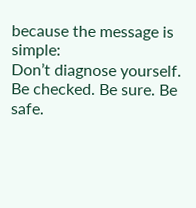because the message is simple:
Don’t diagnose yourself. Be checked. Be sure. Be safe.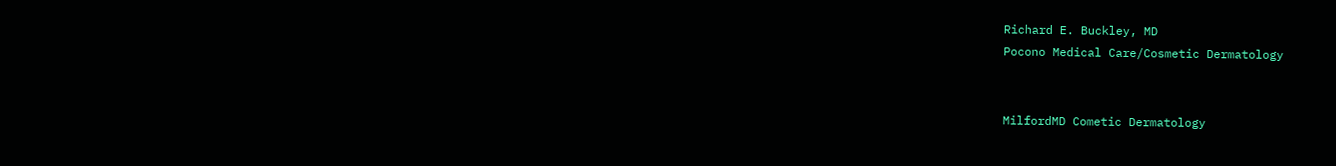Richard E. Buckley, MD
Pocono Medical Care/Cosmetic Dermatology


MilfordMD Cometic Dermatology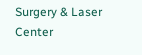Surgery & Laser Center